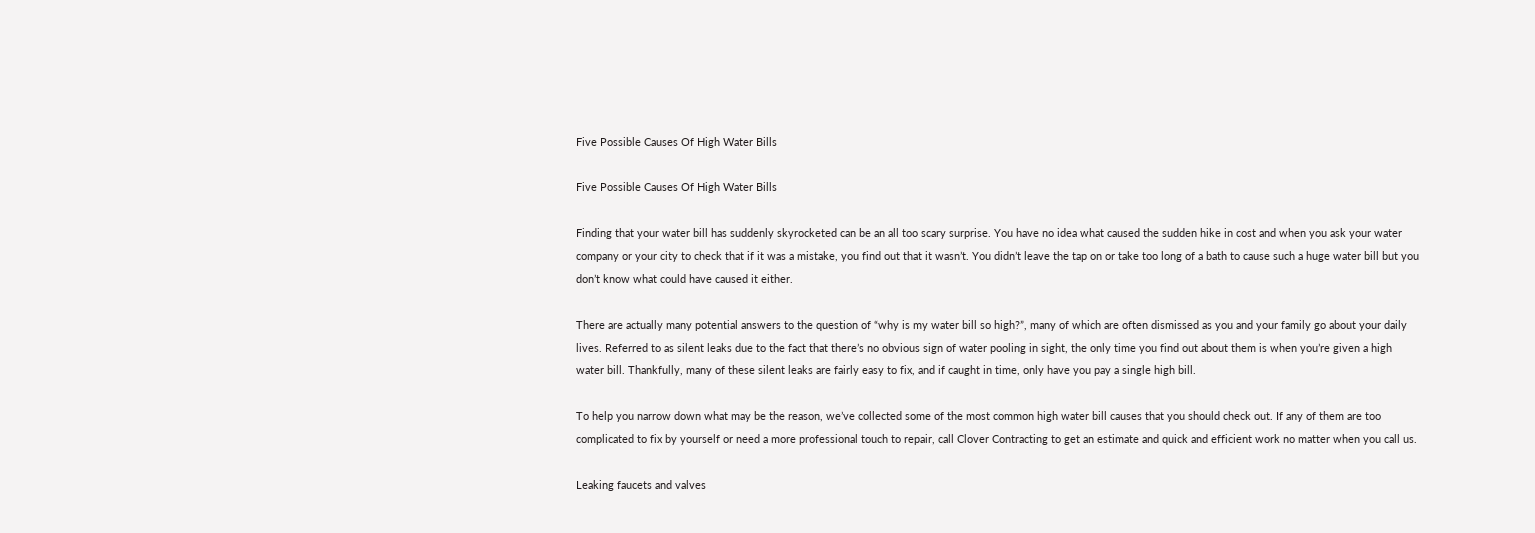Five Possible Causes Of High Water Bills

Five Possible Causes Of High Water Bills

Finding that your water bill has suddenly skyrocketed can be an all too scary surprise. You have no idea what caused the sudden hike in cost and when you ask your water company or your city to check that if it was a mistake, you find out that it wasn’t. You didn’t leave the tap on or take too long of a bath to cause such a huge water bill but you don’t know what could have caused it either.

There are actually many potential answers to the question of “why is my water bill so high?”, many of which are often dismissed as you and your family go about your daily lives. Referred to as silent leaks due to the fact that there’s no obvious sign of water pooling in sight, the only time you find out about them is when you’re given a high water bill. Thankfully, many of these silent leaks are fairly easy to fix, and if caught in time, only have you pay a single high bill.

To help you narrow down what may be the reason, we’ve collected some of the most common high water bill causes that you should check out. If any of them are too complicated to fix by yourself or need a more professional touch to repair, call Clover Contracting to get an estimate and quick and efficient work no matter when you call us.

Leaking faucets and valves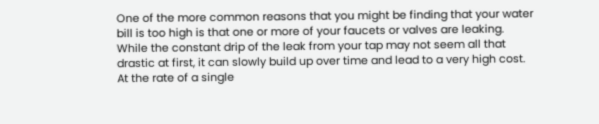One of the more common reasons that you might be finding that your water bill is too high is that one or more of your faucets or valves are leaking. While the constant drip of the leak from your tap may not seem all that drastic at first, it can slowly build up over time and lead to a very high cost. At the rate of a single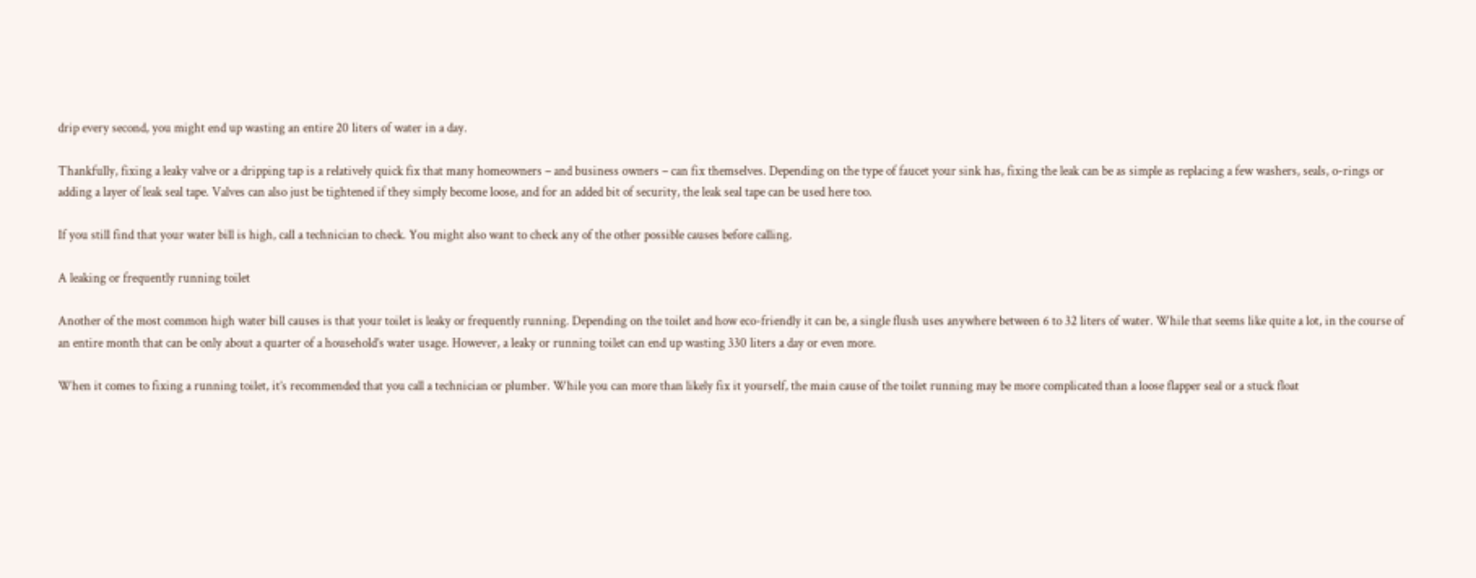drip every second, you might end up wasting an entire 20 liters of water in a day.

Thankfully, fixing a leaky valve or a dripping tap is a relatively quick fix that many homeowners – and business owners – can fix themselves. Depending on the type of faucet your sink has, fixing the leak can be as simple as replacing a few washers, seals, o-rings or adding a layer of leak seal tape. Valves can also just be tightened if they simply become loose, and for an added bit of security, the leak seal tape can be used here too.

If you still find that your water bill is high, call a technician to check. You might also want to check any of the other possible causes before calling.

A leaking or frequently running toilet

Another of the most common high water bill causes is that your toilet is leaky or frequently running. Depending on the toilet and how eco-friendly it can be, a single flush uses anywhere between 6 to 32 liters of water. While that seems like quite a lot, in the course of an entire month that can be only about a quarter of a household’s water usage. However, a leaky or running toilet can end up wasting 330 liters a day or even more.

When it comes to fixing a running toilet, it’s recommended that you call a technician or plumber. While you can more than likely fix it yourself, the main cause of the toilet running may be more complicated than a loose flapper seal or a stuck float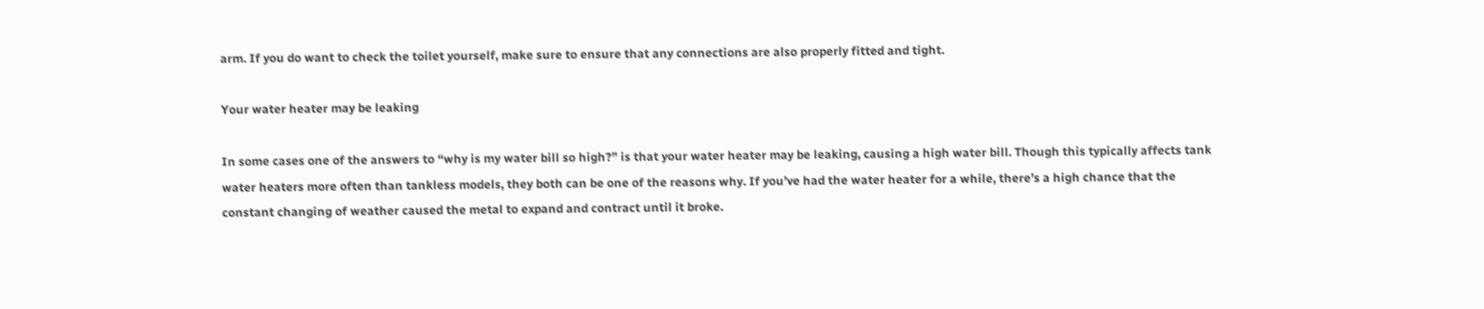arm. If you do want to check the toilet yourself, make sure to ensure that any connections are also properly fitted and tight.

Your water heater may be leaking

In some cases one of the answers to “why is my water bill so high?” is that your water heater may be leaking, causing a high water bill. Though this typically affects tank water heaters more often than tankless models, they both can be one of the reasons why. If you’ve had the water heater for a while, there’s a high chance that the constant changing of weather caused the metal to expand and contract until it broke.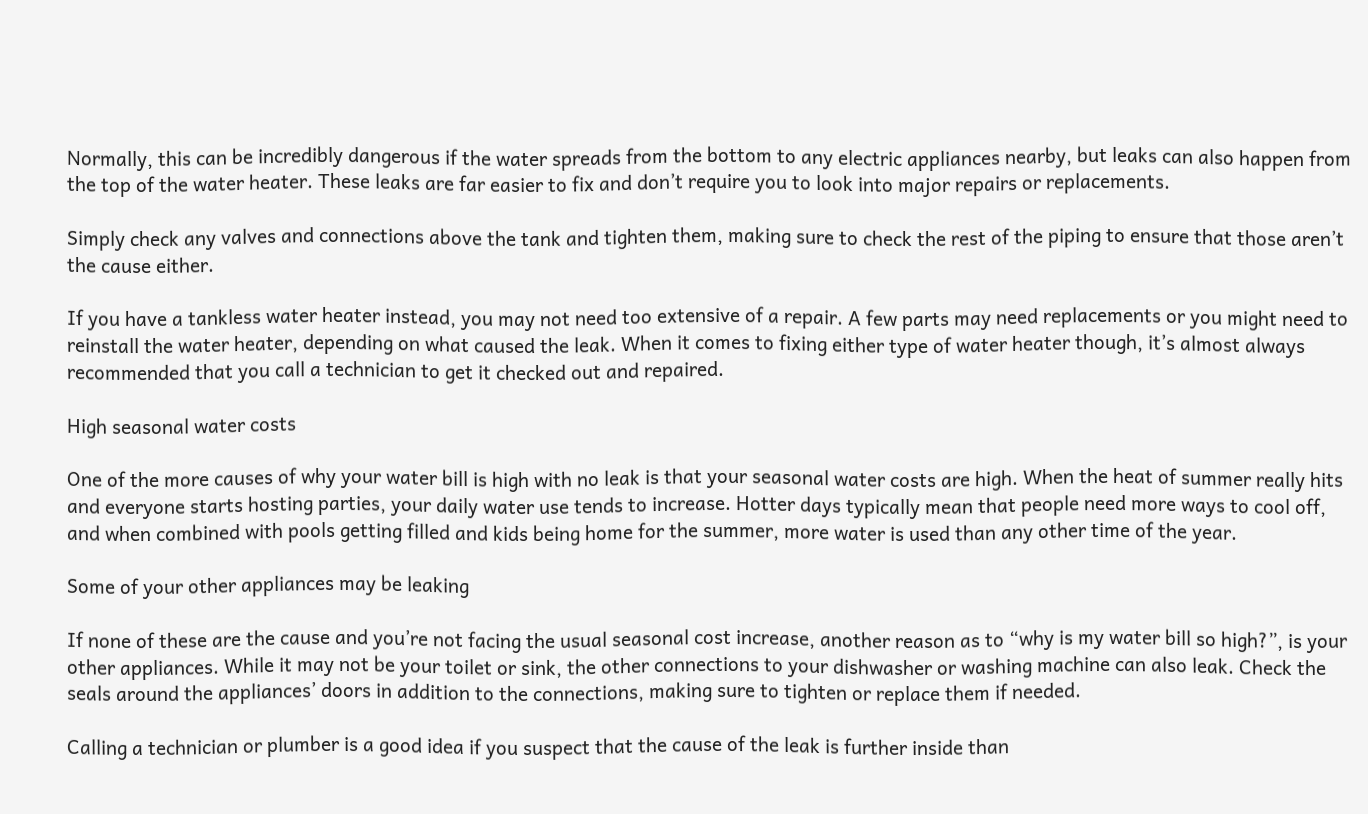Normally, this can be incredibly dangerous if the water spreads from the bottom to any electric appliances nearby, but leaks can also happen from the top of the water heater. These leaks are far easier to fix and don’t require you to look into major repairs or replacements.

Simply check any valves and connections above the tank and tighten them, making sure to check the rest of the piping to ensure that those aren’t the cause either.

If you have a tankless water heater instead, you may not need too extensive of a repair. A few parts may need replacements or you might need to reinstall the water heater, depending on what caused the leak. When it comes to fixing either type of water heater though, it’s almost always recommended that you call a technician to get it checked out and repaired.

High seasonal water costs

One of the more causes of why your water bill is high with no leak is that your seasonal water costs are high. When the heat of summer really hits and everyone starts hosting parties, your daily water use tends to increase. Hotter days typically mean that people need more ways to cool off, and when combined with pools getting filled and kids being home for the summer, more water is used than any other time of the year.

Some of your other appliances may be leaking

If none of these are the cause and you’re not facing the usual seasonal cost increase, another reason as to “why is my water bill so high?”, is your other appliances. While it may not be your toilet or sink, the other connections to your dishwasher or washing machine can also leak. Check the seals around the appliances’ doors in addition to the connections, making sure to tighten or replace them if needed.

Calling a technician or plumber is a good idea if you suspect that the cause of the leak is further inside than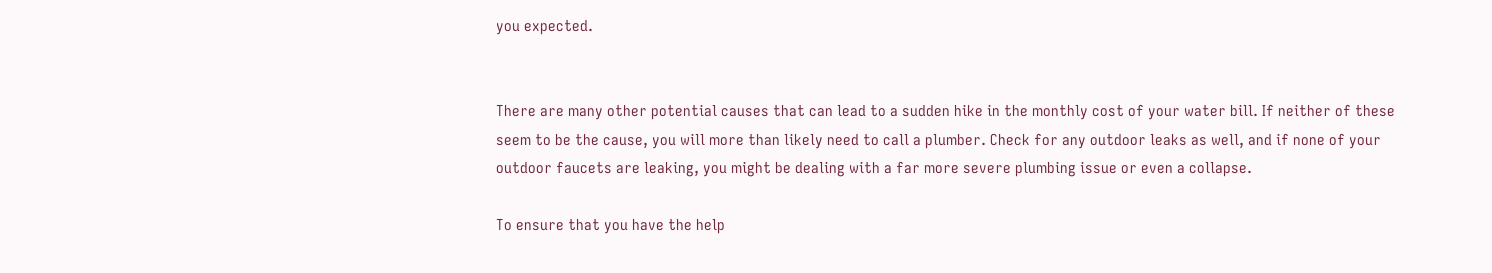you expected.


There are many other potential causes that can lead to a sudden hike in the monthly cost of your water bill. If neither of these seem to be the cause, you will more than likely need to call a plumber. Check for any outdoor leaks as well, and if none of your outdoor faucets are leaking, you might be dealing with a far more severe plumbing issue or even a collapse.

To ensure that you have the help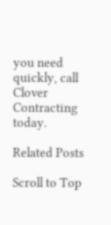you need quickly, call Clover Contracting today.

Related Posts

Scroll to Top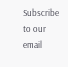Subscribe to our email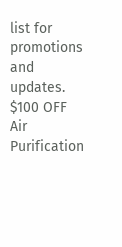list for promotions and updates.
$100 OFF Air Purification